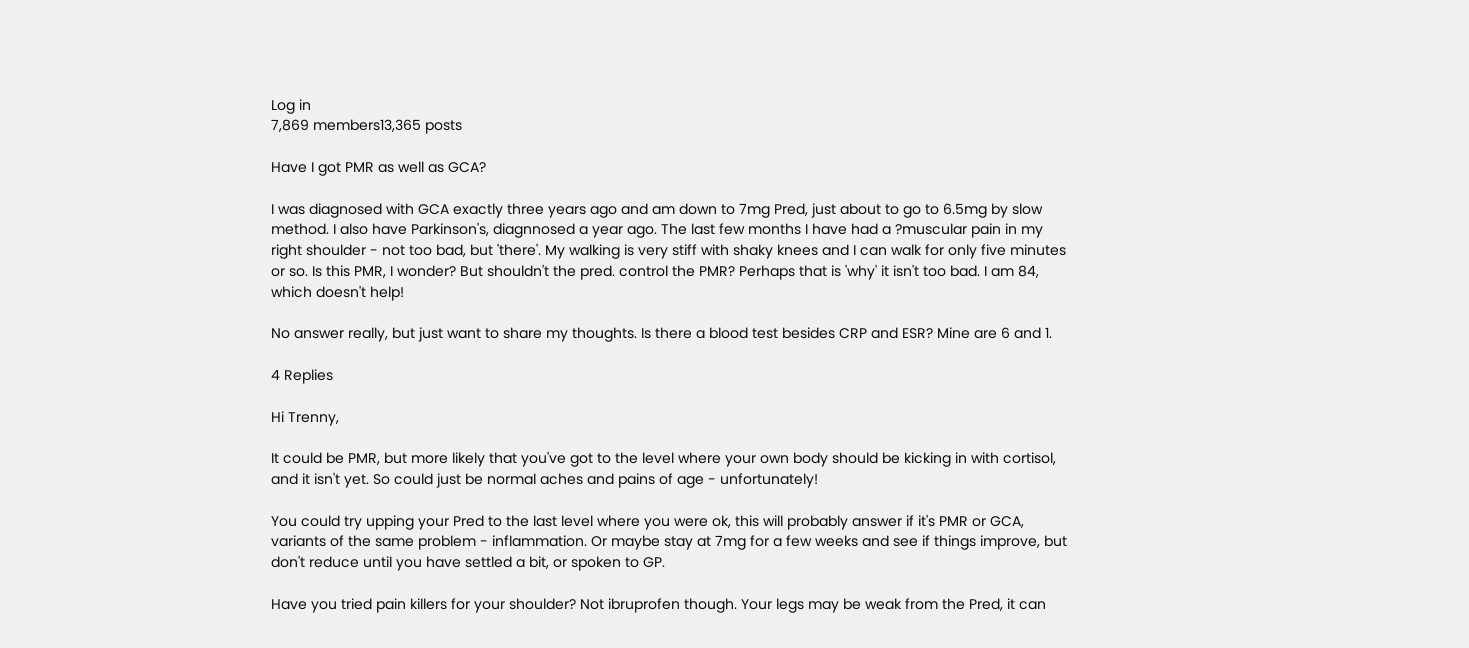Log in
7,869 members13,365 posts

Have I got PMR as well as GCA?

I was diagnosed with GCA exactly three years ago and am down to 7mg Pred, just about to go to 6.5mg by slow method. I also have Parkinson's, diagnnosed a year ago. The last few months I have had a ?muscular pain in my right shoulder - not too bad, but 'there'. My walking is very stiff with shaky knees and I can walk for only five minutes or so. Is this PMR, I wonder? But shouldn't the pred. control the PMR? Perhaps that is 'why' it isn't too bad. I am 84, which doesn't help!

No answer really, but just want to share my thoughts. Is there a blood test besides CRP and ESR? Mine are 6 and 1.

4 Replies

Hi Trenny,

It could be PMR, but more likely that you've got to the level where your own body should be kicking in with cortisol, and it isn't yet. So could just be normal aches and pains of age - unfortunately!

You could try upping your Pred to the last level where you were ok, this will probably answer if it's PMR or GCA, variants of the same problem - inflammation. Or maybe stay at 7mg for a few weeks and see if things improve, but don't reduce until you have settled a bit, or spoken to GP.

Have you tried pain killers for your shoulder? Not ibruprofen though. Your legs may be weak from the Pred, it can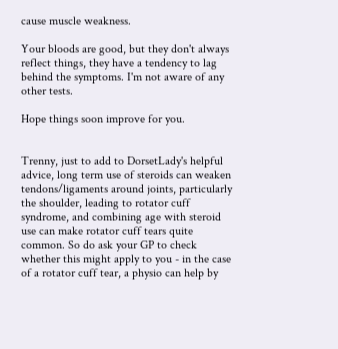cause muscle weakness.

Your bloods are good, but they don't always reflect things, they have a tendency to lag behind the symptoms. I'm not aware of any other tests.

Hope things soon improve for you.


Trenny, just to add to DorsetLady's helpful advice, long term use of steroids can weaken tendons/ligaments around joints, particularly the shoulder, leading to rotator cuff syndrome, and combining age with steroid use can make rotator cuff tears quite common. So do ask your GP to check whether this might apply to you - in the case of a rotator cuff tear, a physio can help by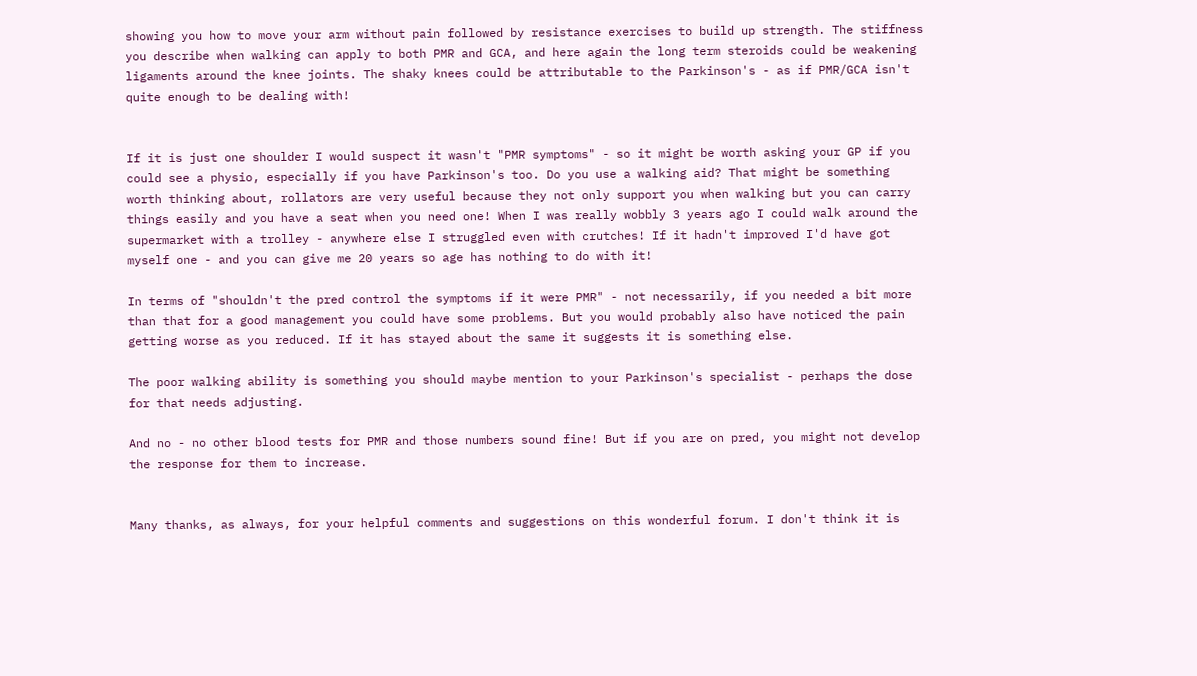showing you how to move your arm without pain followed by resistance exercises to build up strength. The stiffness you describe when walking can apply to both PMR and GCA, and here again the long term steroids could be weakening ligaments around the knee joints. The shaky knees could be attributable to the Parkinson's - as if PMR/GCA isn't quite enough to be dealing with!


If it is just one shoulder I would suspect it wasn't "PMR symptoms" - so it might be worth asking your GP if you could see a physio, especially if you have Parkinson's too. Do you use a walking aid? That might be something worth thinking about, rollators are very useful because they not only support you when walking but you can carry things easily and you have a seat when you need one! When I was really wobbly 3 years ago I could walk around the supermarket with a trolley - anywhere else I struggled even with crutches! If it hadn't improved I'd have got myself one - and you can give me 20 years so age has nothing to do with it!

In terms of "shouldn't the pred control the symptoms if it were PMR" - not necessarily, if you needed a bit more than that for a good management you could have some problems. But you would probably also have noticed the pain getting worse as you reduced. If it has stayed about the same it suggests it is something else.

The poor walking ability is something you should maybe mention to your Parkinson's specialist - perhaps the dose for that needs adjusting.

And no - no other blood tests for PMR and those numbers sound fine! But if you are on pred, you might not develop the response for them to increase.


Many thanks, as always, for your helpful comments and suggestions on this wonderful forum. I don't think it is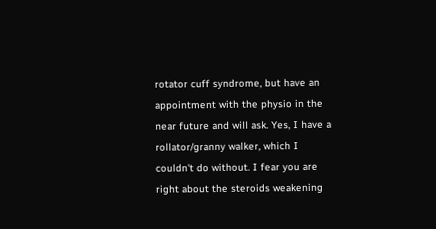rotator cuff syndrome, but have an appointment with the physio in the near future and will ask. Yes, I have a rollator/granny walker, which I couldn't do without. I fear you are right about the steroids weakening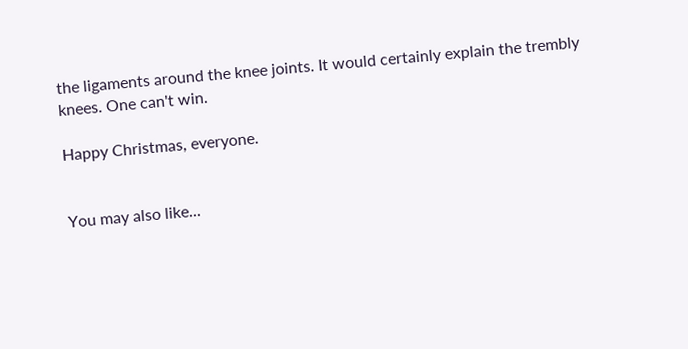the ligaments around the knee joints. It would certainly explain the trembly knees. One can't win.

Happy Christmas, everyone.


You may also like...